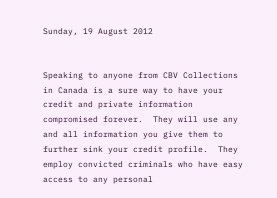Sunday, 19 August 2012


Speaking to anyone from CBV Collections in Canada is a sure way to have your credit and private information compromised forever.  They will use any and all information you give them to further sink your credit profile.  They employ convicted criminals who have easy access to any personal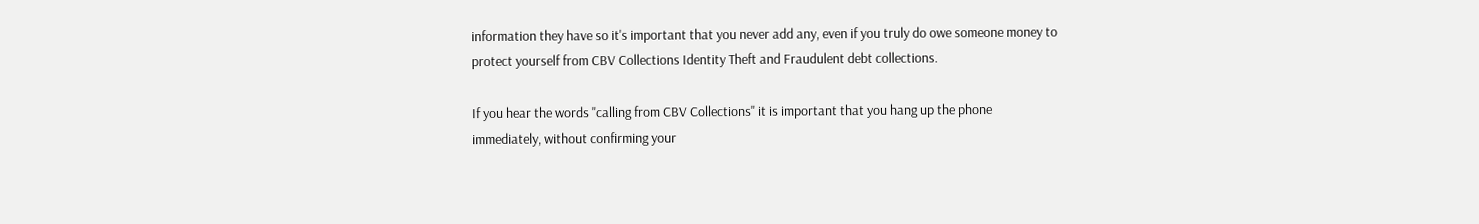information they have so it's important that you never add any, even if you truly do owe someone money to protect yourself from CBV Collections Identity Theft and Fraudulent debt collections.

If you hear the words "calling from CBV Collections" it is important that you hang up the phone immediately, without confirming your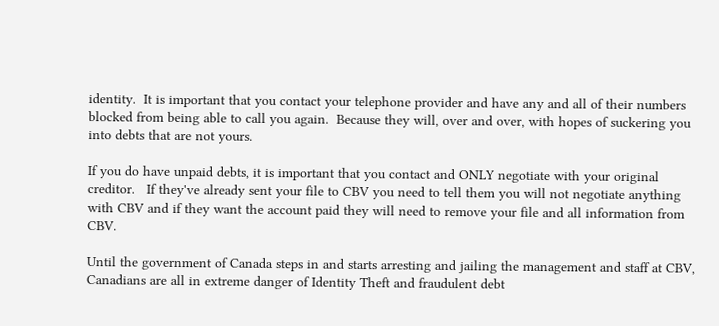identity.  It is important that you contact your telephone provider and have any and all of their numbers blocked from being able to call you again.  Because they will, over and over, with hopes of suckering you into debts that are not yours.

If you do have unpaid debts, it is important that you contact and ONLY negotiate with your original creditor.   If they've already sent your file to CBV you need to tell them you will not negotiate anything with CBV and if they want the account paid they will need to remove your file and all information from CBV.

Until the government of Canada steps in and starts arresting and jailing the management and staff at CBV, Canadians are all in extreme danger of Identity Theft and fraudulent debt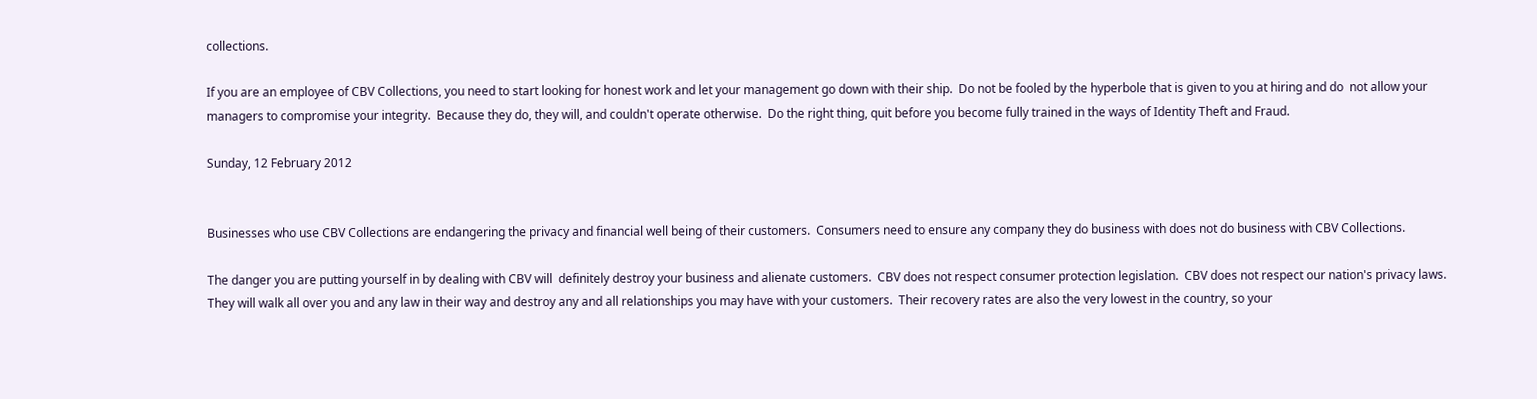collections.

If you are an employee of CBV Collections, you need to start looking for honest work and let your management go down with their ship.  Do not be fooled by the hyperbole that is given to you at hiring and do  not allow your managers to compromise your integrity.  Because they do, they will, and couldn't operate otherwise.  Do the right thing, quit before you become fully trained in the ways of Identity Theft and Fraud.

Sunday, 12 February 2012


Businesses who use CBV Collections are endangering the privacy and financial well being of their customers.  Consumers need to ensure any company they do business with does not do business with CBV Collections.

The danger you are putting yourself in by dealing with CBV will  definitely destroy your business and alienate customers.  CBV does not respect consumer protection legislation.  CBV does not respect our nation's privacy laws.  They will walk all over you and any law in their way and destroy any and all relationships you may have with your customers.  Their recovery rates are also the very lowest in the country, so your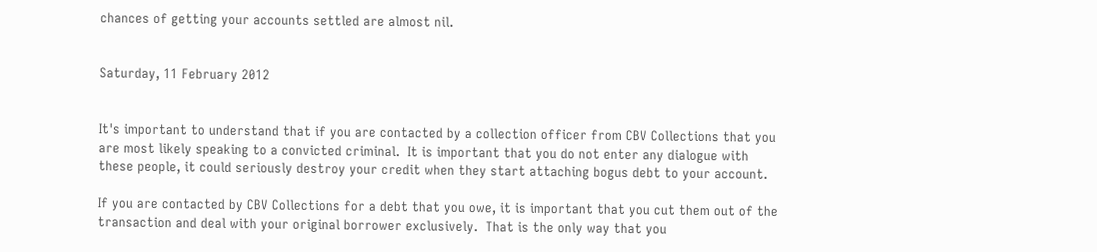chances of getting your accounts settled are almost nil.


Saturday, 11 February 2012


It's important to understand that if you are contacted by a collection officer from CBV Collections that you are most likely speaking to a convicted criminal.  It is important that you do not enter any dialogue with these people, it could seriously destroy your credit when they start attaching bogus debt to your account.

If you are contacted by CBV Collections for a debt that you owe, it is important that you cut them out of the transaction and deal with your original borrower exclusively.  That is the only way that you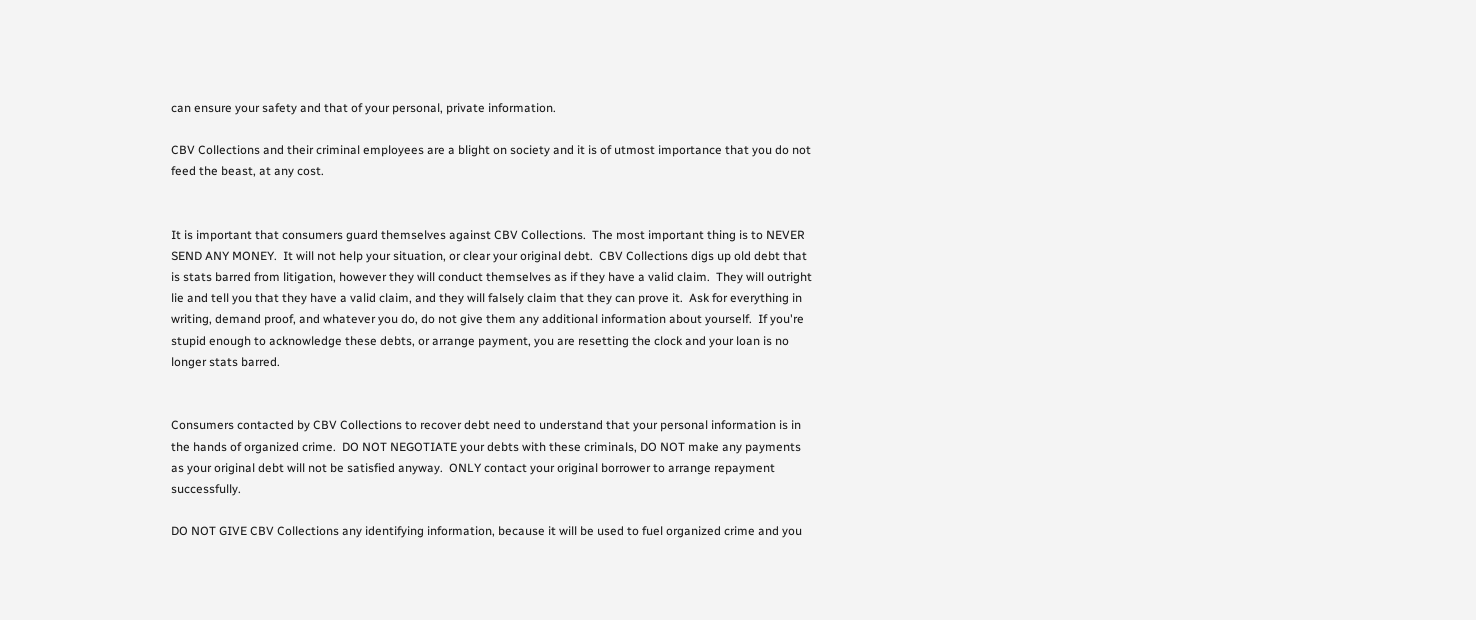can ensure your safety and that of your personal, private information.

CBV Collections and their criminal employees are a blight on society and it is of utmost importance that you do not feed the beast, at any cost.


It is important that consumers guard themselves against CBV Collections.  The most important thing is to NEVER SEND ANY MONEY.  It will not help your situation, or clear your original debt.  CBV Collections digs up old debt that is stats barred from litigation, however they will conduct themselves as if they have a valid claim.  They will outright lie and tell you that they have a valid claim, and they will falsely claim that they can prove it.  Ask for everything in writing, demand proof, and whatever you do, do not give them any additional information about yourself.  If you're stupid enough to acknowledge these debts, or arrange payment, you are resetting the clock and your loan is no longer stats barred.


Consumers contacted by CBV Collections to recover debt need to understand that your personal information is in the hands of organized crime.  DO NOT NEGOTIATE your debts with these criminals, DO NOT make any payments as your original debt will not be satisfied anyway.  ONLY contact your original borrower to arrange repayment successfully.

DO NOT GIVE CBV Collections any identifying information, because it will be used to fuel organized crime and you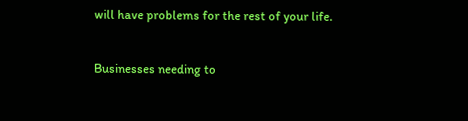will have problems for the rest of your life.


Businesses needing to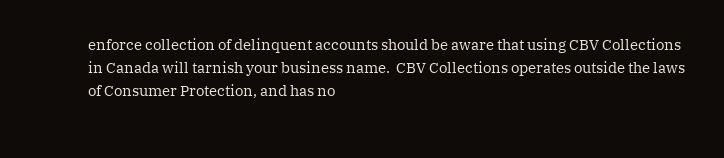enforce collection of delinquent accounts should be aware that using CBV Collections in Canada will tarnish your business name.  CBV Collections operates outside the laws of Consumer Protection, and has no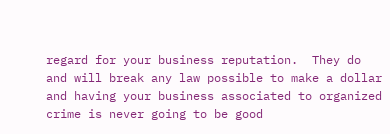regard for your business reputation.  They do and will break any law possible to make a dollar and having your business associated to organized crime is never going to be good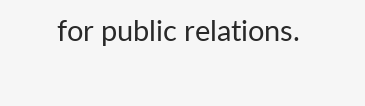for public relations.